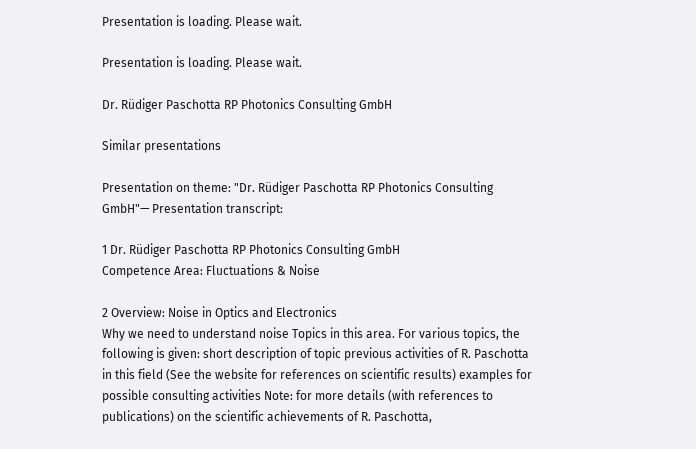Presentation is loading. Please wait.

Presentation is loading. Please wait.

Dr. Rüdiger Paschotta RP Photonics Consulting GmbH

Similar presentations

Presentation on theme: "Dr. Rüdiger Paschotta RP Photonics Consulting GmbH"— Presentation transcript:

1 Dr. Rüdiger Paschotta RP Photonics Consulting GmbH
Competence Area: Fluctuations & Noise

2 Overview: Noise in Optics and Electronics
Why we need to understand noise Topics in this area. For various topics, the following is given: short description of topic previous activities of R. Paschotta in this field (See the website for references on scientific results) examples for possible consulting activities Note: for more details (with references to publications) on the scientific achievements of R. Paschotta,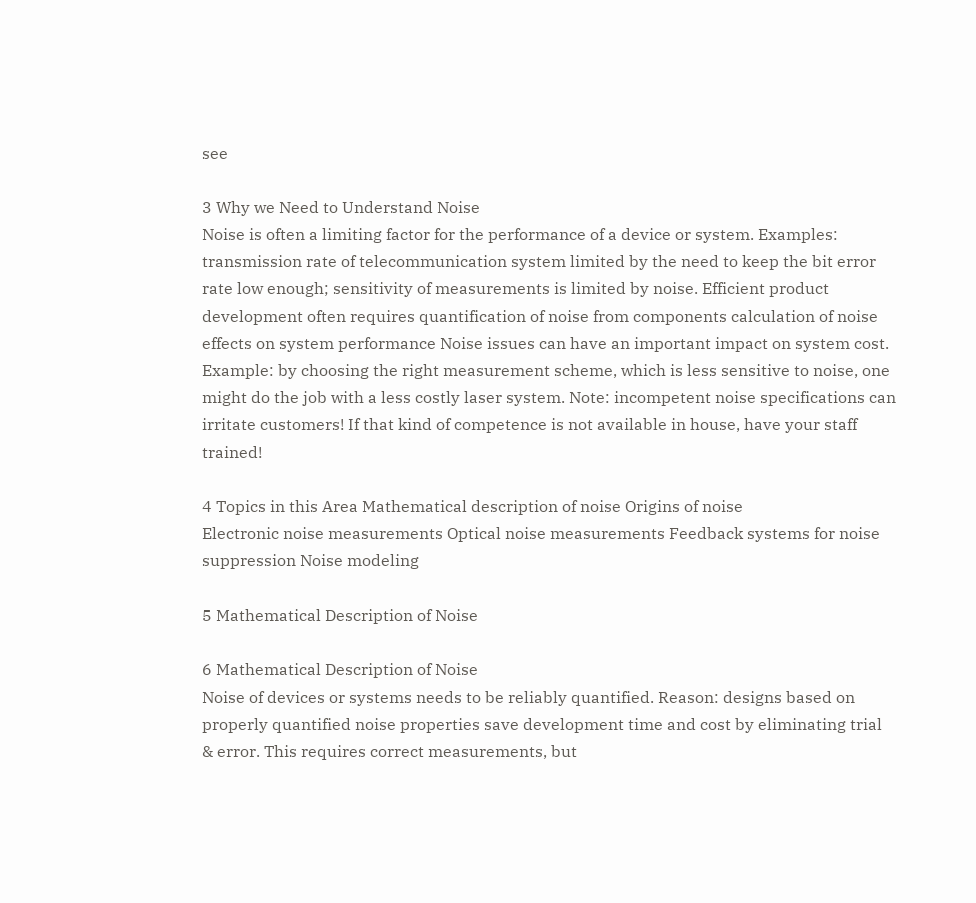see

3 Why we Need to Understand Noise
Noise is often a limiting factor for the performance of a device or system. Examples: transmission rate of telecommunication system limited by the need to keep the bit error rate low enough; sensitivity of measurements is limited by noise. Efficient product development often requires quantification of noise from components calculation of noise effects on system performance Noise issues can have an important impact on system cost. Example: by choosing the right measurement scheme, which is less sensitive to noise, one might do the job with a less costly laser system. Note: incompetent noise specifications can irritate customers! If that kind of competence is not available in house, have your staff trained!

4 Topics in this Area Mathematical description of noise Origins of noise
Electronic noise measurements Optical noise measurements Feedback systems for noise suppression Noise modeling

5 Mathematical Description of Noise

6 Mathematical Description of Noise
Noise of devices or systems needs to be reliably quantified. Reason: designs based on properly quantified noise properties save development time and cost by eliminating trial & error. This requires correct measurements, but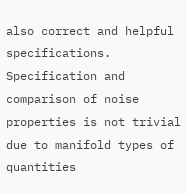also correct and helpful specifications. Specification and comparison of noise properties is not trivial due to manifold types of quantities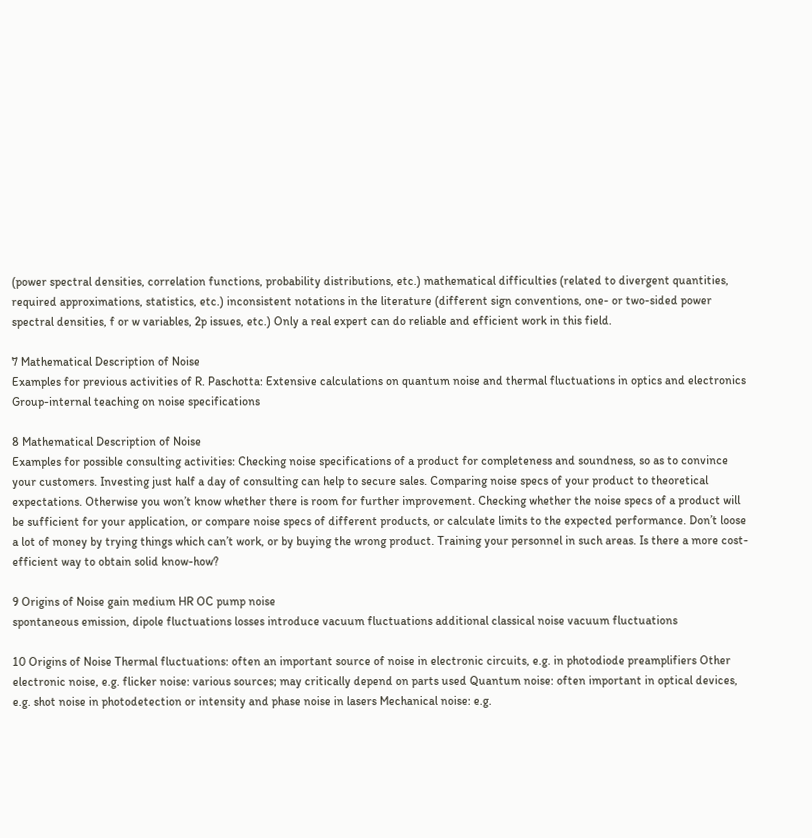(power spectral densities, correlation functions, probability distributions, etc.) mathematical difficulties (related to divergent quantities, required approximations, statistics, etc.) inconsistent notations in the literature (different sign conventions, one- or two-sided power spectral densities, f or w variables, 2p issues, etc.) Only a real expert can do reliable and efficient work in this field.

7 Mathematical Description of Noise
Examples for previous activities of R. Paschotta: Extensive calculations on quantum noise and thermal fluctuations in optics and electronics Group-internal teaching on noise specifications

8 Mathematical Description of Noise
Examples for possible consulting activities: Checking noise specifications of a product for completeness and soundness, so as to convince your customers. Investing just half a day of consulting can help to secure sales. Comparing noise specs of your product to theoretical expectations. Otherwise you won’t know whether there is room for further improvement. Checking whether the noise specs of a product will be sufficient for your application, or compare noise specs of different products, or calculate limits to the expected performance. Don’t loose a lot of money by trying things which can’t work, or by buying the wrong product. Training your personnel in such areas. Is there a more cost-efficient way to obtain solid know-how?

9 Origins of Noise gain medium HR OC pump noise
spontaneous emission, dipole fluctuations losses introduce vacuum fluctuations additional classical noise vacuum fluctuations

10 Origins of Noise Thermal fluctuations: often an important source of noise in electronic circuits, e.g. in photodiode preamplifiers Other electronic noise, e.g. flicker noise: various sources; may critically depend on parts used Quantum noise: often important in optical devices, e.g. shot noise in photodetection or intensity and phase noise in lasers Mechanical noise: e.g.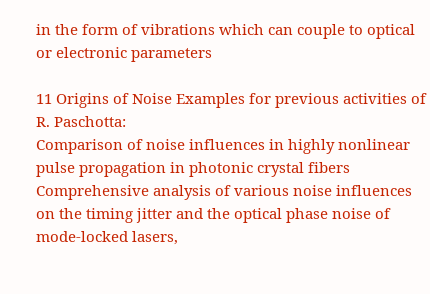in the form of vibrations which can couple to optical or electronic parameters

11 Origins of Noise Examples for previous activities of R. Paschotta:
Comparison of noise influences in highly nonlinear pulse propagation in photonic crystal fibers Comprehensive analysis of various noise influences on the timing jitter and the optical phase noise of mode-locked lasers,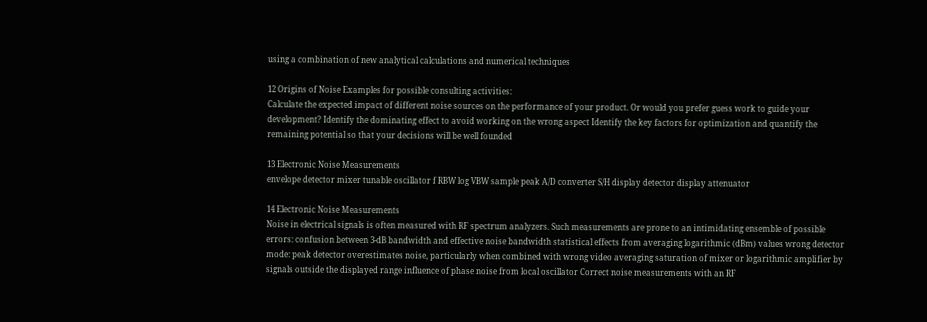using a combination of new analytical calculations and numerical techniques

12 Origins of Noise Examples for possible consulting activities:
Calculate the expected impact of different noise sources on the performance of your product. Or would you prefer guess work to guide your development? Identify the dominating effect to avoid working on the wrong aspect Identify the key factors for optimization and quantify the remaining potential so that your decisions will be well founded

13 Electronic Noise Measurements
envelope detector mixer tunable oscillator f RBW log VBW sample peak A/D converter S/H display detector display attenuator

14 Electronic Noise Measurements
Noise in electrical signals is often measured with RF spectrum analyzers. Such measurements are prone to an intimidating ensemble of possible errors: confusion between 3-dB bandwidth and effective noise bandwidth statistical effects from averaging logarithmic (dBm) values wrong detector mode: peak detector overestimates noise, particularly when combined with wrong video averaging saturation of mixer or logarithmic amplifier by signals outside the displayed range influence of phase noise from local oscillator Correct noise measurements with an RF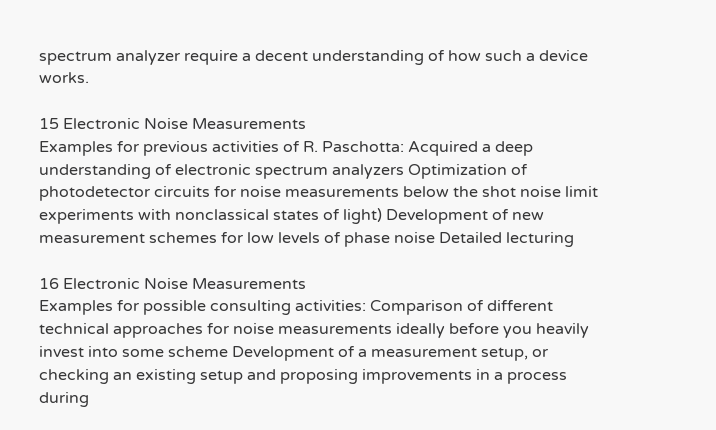spectrum analyzer require a decent understanding of how such a device works.

15 Electronic Noise Measurements
Examples for previous activities of R. Paschotta: Acquired a deep understanding of electronic spectrum analyzers Optimization of photodetector circuits for noise measurements below the shot noise limit experiments with nonclassical states of light) Development of new measurement schemes for low levels of phase noise Detailed lecturing

16 Electronic Noise Measurements
Examples for possible consulting activities: Comparison of different technical approaches for noise measurements ideally before you heavily invest into some scheme Development of a measurement setup, or checking an existing setup and proposing improvements in a process during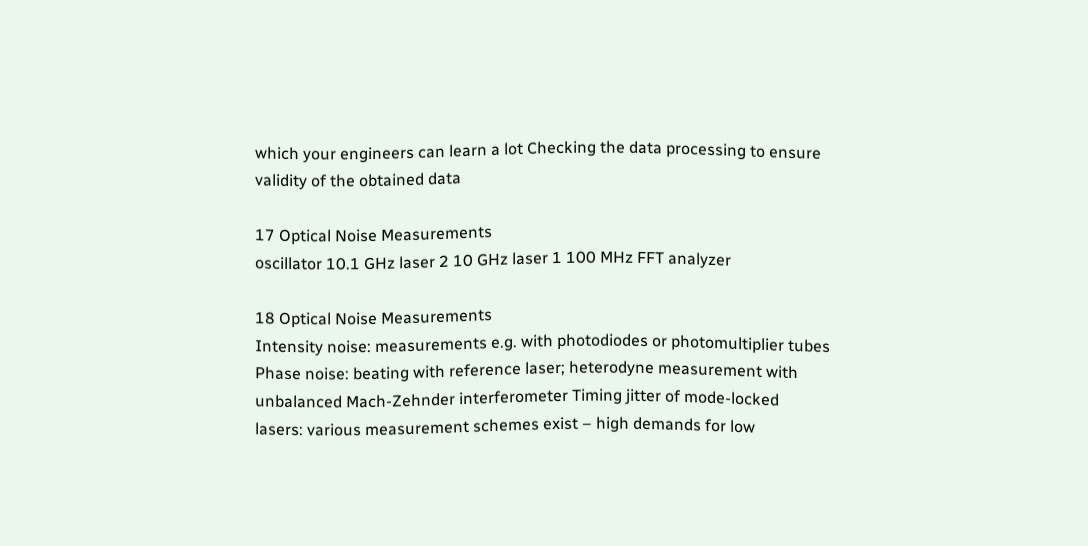which your engineers can learn a lot Checking the data processing to ensure validity of the obtained data

17 Optical Noise Measurements
oscillator 10.1 GHz laser 2 10 GHz laser 1 100 MHz FFT analyzer

18 Optical Noise Measurements
Intensity noise: measurements e.g. with photodiodes or photomultiplier tubes Phase noise: beating with reference laser; heterodyne measurement with unbalanced Mach-Zehnder interferometer Timing jitter of mode-locked lasers: various measurement schemes exist – high demands for low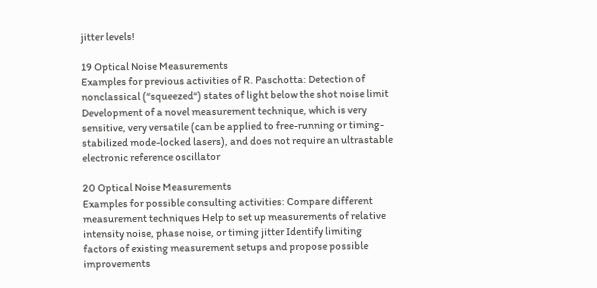jitter levels!

19 Optical Noise Measurements
Examples for previous activities of R. Paschotta: Detection of nonclassical (“squeezed“) states of light below the shot noise limit Development of a novel measurement technique, which is very sensitive, very versatile (can be applied to free-running or timing-stabilized mode-locked lasers), and does not require an ultrastable electronic reference oscillator

20 Optical Noise Measurements
Examples for possible consulting activities: Compare different measurement techniques Help to set up measurements of relative intensity noise, phase noise, or timing jitter Identify limiting factors of existing measurement setups and propose possible improvements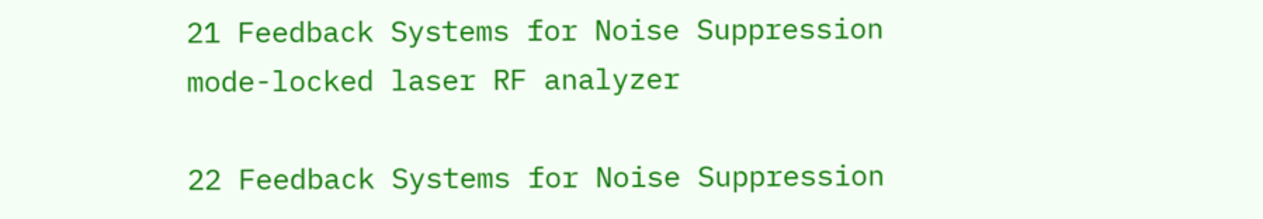21 Feedback Systems for Noise Suppression
mode-locked laser RF analyzer

22 Feedback Systems for Noise Suppression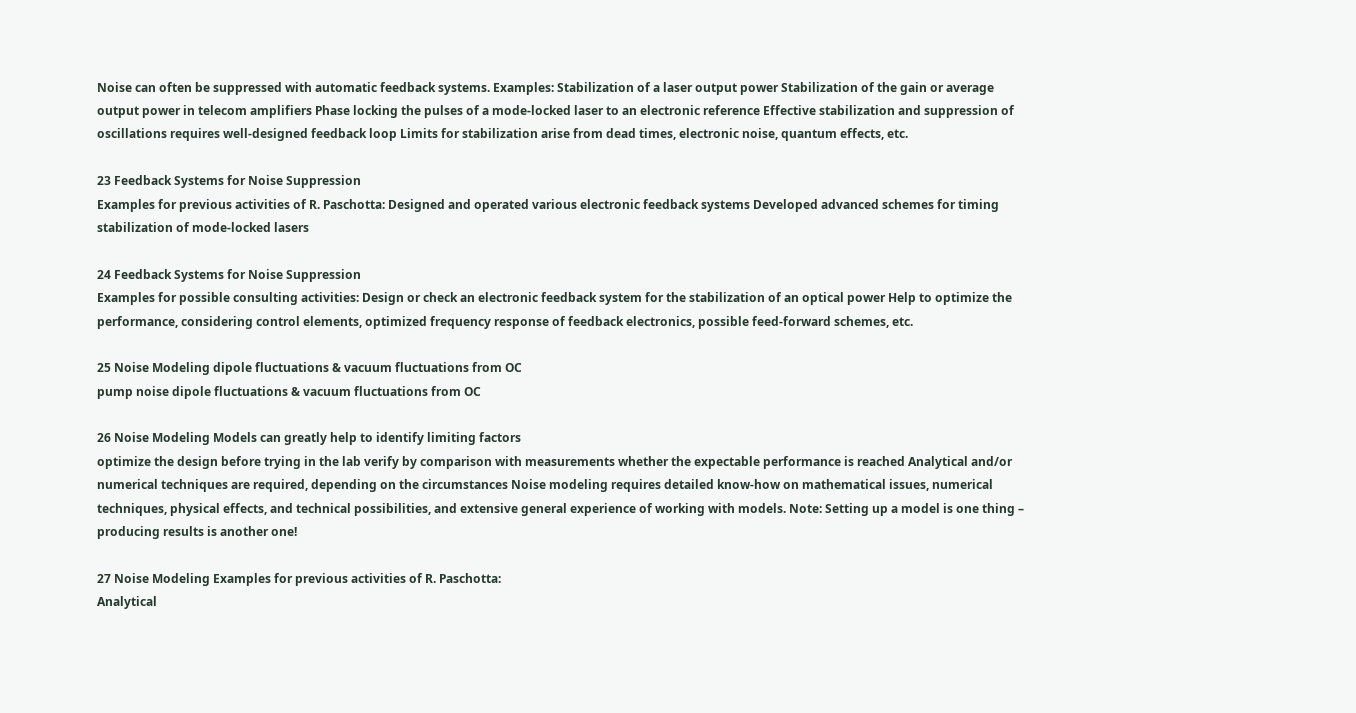Noise can often be suppressed with automatic feedback systems. Examples: Stabilization of a laser output power Stabilization of the gain or average output power in telecom amplifiers Phase locking the pulses of a mode-locked laser to an electronic reference Effective stabilization and suppression of oscillations requires well-designed feedback loop Limits for stabilization arise from dead times, electronic noise, quantum effects, etc.

23 Feedback Systems for Noise Suppression
Examples for previous activities of R. Paschotta: Designed and operated various electronic feedback systems Developed advanced schemes for timing stabilization of mode-locked lasers

24 Feedback Systems for Noise Suppression
Examples for possible consulting activities: Design or check an electronic feedback system for the stabilization of an optical power Help to optimize the performance, considering control elements, optimized frequency response of feedback electronics, possible feed-forward schemes, etc.

25 Noise Modeling dipole fluctuations & vacuum fluctuations from OC
pump noise dipole fluctuations & vacuum fluctuations from OC

26 Noise Modeling Models can greatly help to identify limiting factors
optimize the design before trying in the lab verify by comparison with measurements whether the expectable performance is reached Analytical and/or numerical techniques are required, depending on the circumstances Noise modeling requires detailed know-how on mathematical issues, numerical techniques, physical effects, and technical possibilities, and extensive general experience of working with models. Note: Setting up a model is one thing – producing results is another one!

27 Noise Modeling Examples for previous activities of R. Paschotta:
Analytical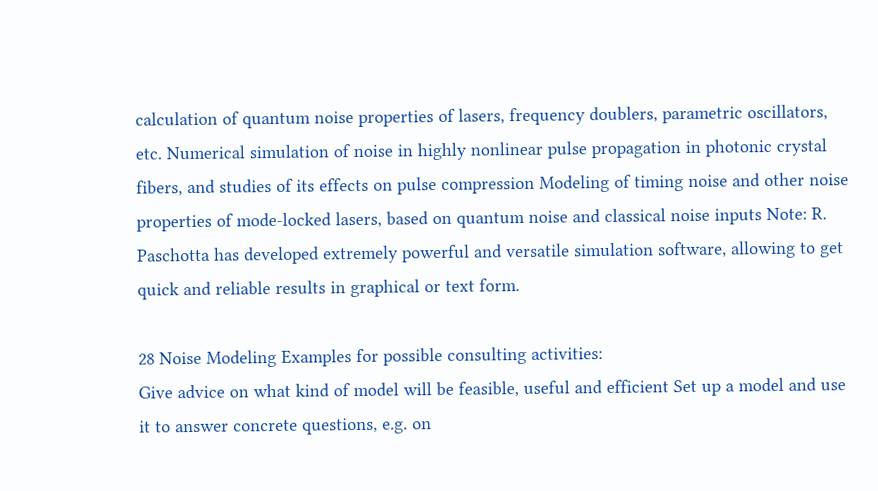calculation of quantum noise properties of lasers, frequency doublers, parametric oscillators, etc. Numerical simulation of noise in highly nonlinear pulse propagation in photonic crystal fibers, and studies of its effects on pulse compression Modeling of timing noise and other noise properties of mode-locked lasers, based on quantum noise and classical noise inputs Note: R. Paschotta has developed extremely powerful and versatile simulation software, allowing to get quick and reliable results in graphical or text form.

28 Noise Modeling Examples for possible consulting activities:
Give advice on what kind of model will be feasible, useful and efficient Set up a model and use it to answer concrete questions, e.g. on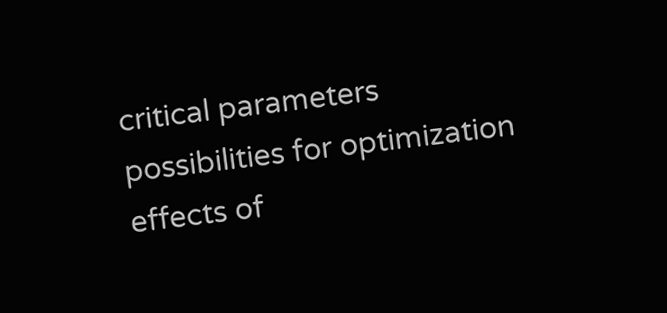critical parameters possibilities for optimization effects of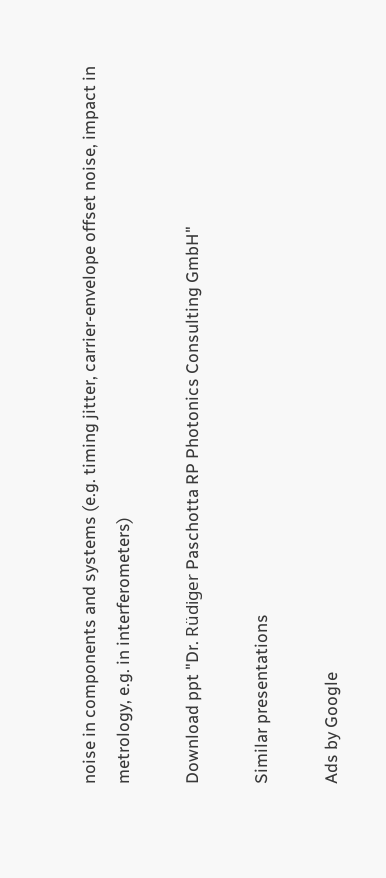noise in components and systems (e.g. timing jitter, carrier-envelope offset noise, impact in metrology, e.g. in interferometers)

Download ppt "Dr. Rüdiger Paschotta RP Photonics Consulting GmbH"

Similar presentations

Ads by Google